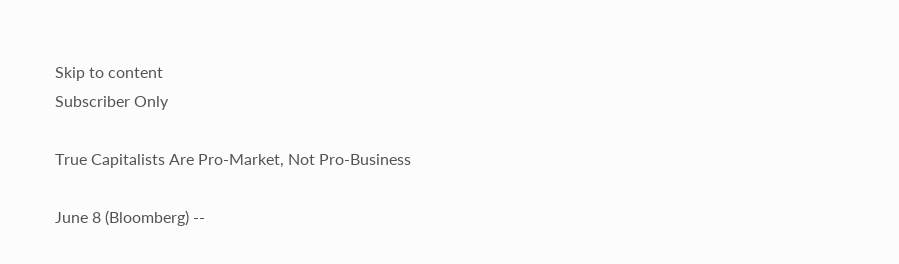Skip to content
Subscriber Only

True Capitalists Are Pro-Market, Not Pro-Business

June 8 (Bloomberg) --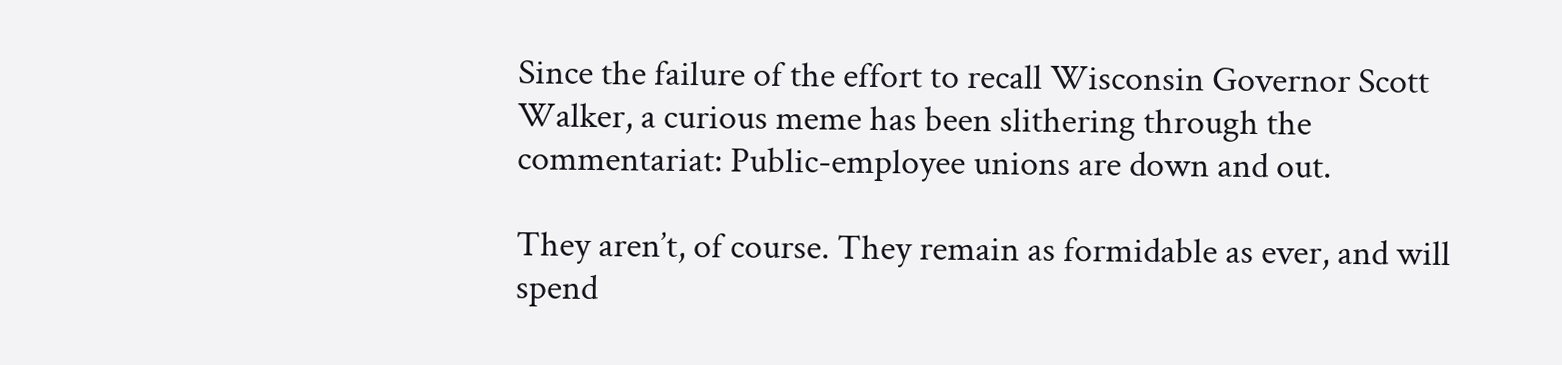Since the failure of the effort to recall Wisconsin Governor Scott Walker, a curious meme has been slithering through the commentariat: Public-employee unions are down and out.

They aren’t, of course. They remain as formidable as ever, and will spend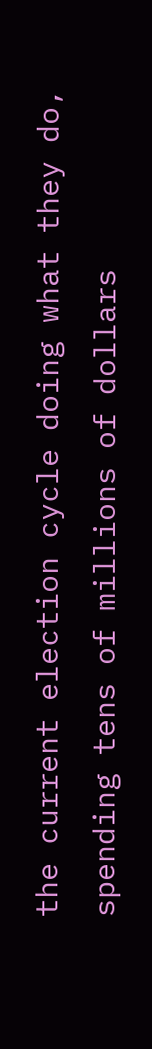the current election cycle doing what they do, spending tens of millions of dollars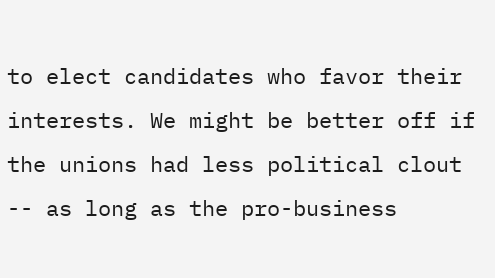to elect candidates who favor their interests. We might be better off if the unions had less political clout -- as long as the pro-business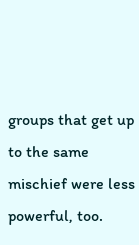groups that get up to the same mischief were less powerful, too.